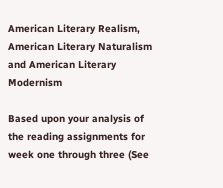American Literary Realism, American Literary Naturalism and American Literary Modernism

Based upon your analysis of the reading assignments for week one through three (See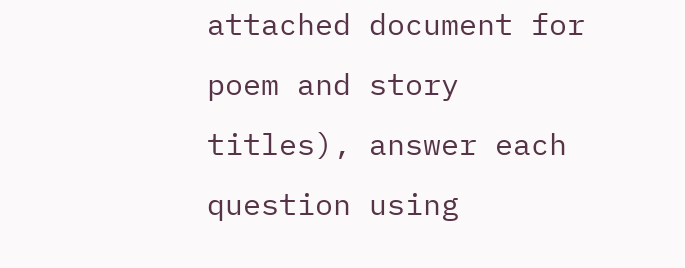attached document for poem and story titles), answer each question using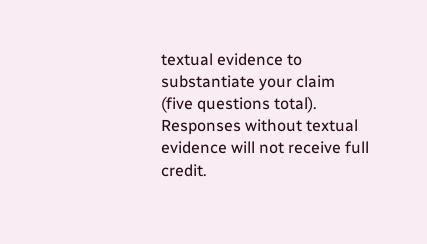textual evidence to substantiate your claim (five questions total). Responses without textual evidence will not receive full credit.